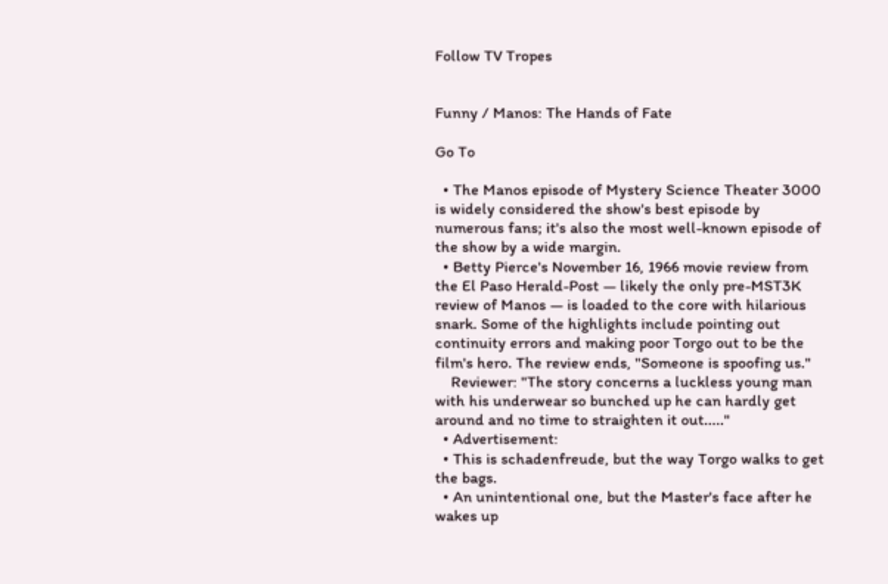Follow TV Tropes


Funny / Manos: The Hands of Fate

Go To

  • The Manos episode of Mystery Science Theater 3000 is widely considered the show's best episode by numerous fans; it's also the most well-known episode of the show by a wide margin.
  • Betty Pierce's November 16, 1966 movie review from the El Paso Herald-Post — likely the only pre-MST3K review of Manos — is loaded to the core with hilarious snark. Some of the highlights include pointing out continuity errors and making poor Torgo out to be the film's hero. The review ends, "Someone is spoofing us."
    Reviewer: "The story concerns a luckless young man with his underwear so bunched up he can hardly get around and no time to straighten it out....."
  • Advertisement:
  • This is schadenfreude, but the way Torgo walks to get the bags.
  • An unintentional one, but the Master's face after he wakes up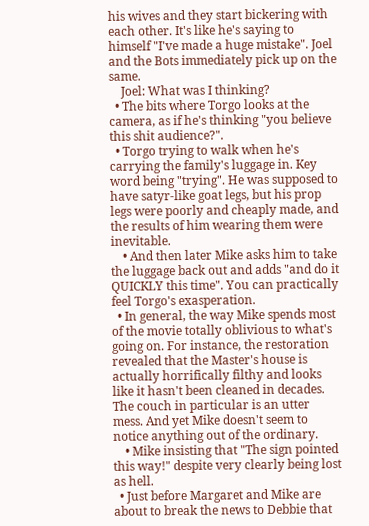his wives and they start bickering with each other. It's like he's saying to himself "I've made a huge mistake". Joel and the Bots immediately pick up on the same.
    Joel: What was I thinking?
  • The bits where Torgo looks at the camera, as if he's thinking "you believe this shit audience?".
  • Torgo trying to walk when he's carrying the family's luggage in. Key word being "trying". He was supposed to have satyr-like goat legs, but his prop legs were poorly and cheaply made, and the results of him wearing them were inevitable.
    • And then later Mike asks him to take the luggage back out and adds "and do it QUICKLY this time". You can practically feel Torgo's exasperation.
  • In general, the way Mike spends most of the movie totally oblivious to what's going on. For instance, the restoration revealed that the Master's house is actually horrifically filthy and looks like it hasn't been cleaned in decades. The couch in particular is an utter mess. And yet Mike doesn't seem to notice anything out of the ordinary.
    • Mike insisting that "The sign pointed this way!" despite very clearly being lost as hell.
  • Just before Margaret and Mike are about to break the news to Debbie that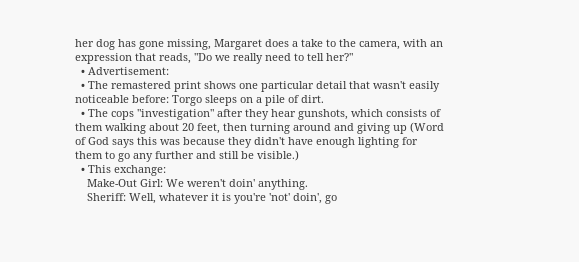her dog has gone missing, Margaret does a take to the camera, with an expression that reads, "Do we really need to tell her?"
  • Advertisement:
  • The remastered print shows one particular detail that wasn't easily noticeable before: Torgo sleeps on a pile of dirt.
  • The cops "investigation" after they hear gunshots, which consists of them walking about 20 feet, then turning around and giving up (Word of God says this was because they didn't have enough lighting for them to go any further and still be visible.)
  • This exchange:
    Make-Out Girl: We weren't doin' anything.
    Sheriff: Well, whatever it is you're 'not' doin', go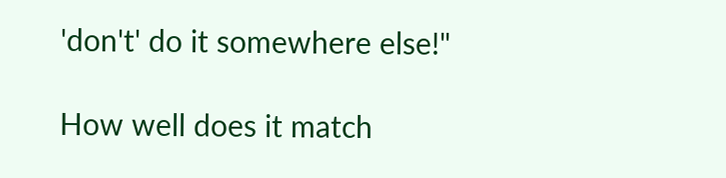'don't' do it somewhere else!"

How well does it match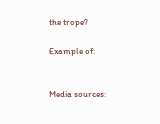the trope?

Example of:


Media sources: